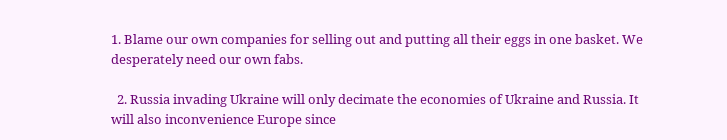1. Blame our own companies for selling out and putting all their eggs in one basket. We desperately need our own fabs.

  2. Russia invading Ukraine will only decimate the economies of Ukraine and Russia. It will also inconvenience Europe since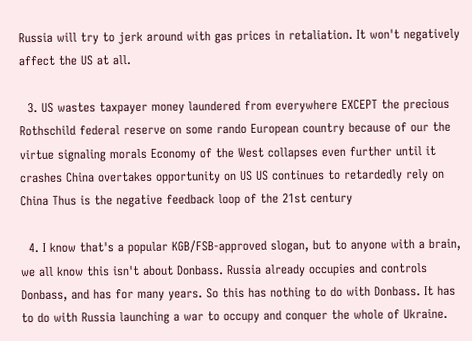Russia will try to jerk around with gas prices in retaliation. It won't negatively affect the US at all.

  3. US wastes taxpayer money laundered from everywhere EXCEPT the precious Rothschild federal reserve on some rando European country because of our the virtue signaling morals Economy of the West collapses even further until it crashes China overtakes opportunity on US US continues to retardedly rely on China Thus is the negative feedback loop of the 21st century

  4. I know that's a popular KGB/FSB-approved slogan, but to anyone with a brain, we all know this isn't about Donbass. Russia already occupies and controls Donbass, and has for many years. So this has nothing to do with Donbass. It has to do with Russia launching a war to occupy and conquer the whole of Ukraine.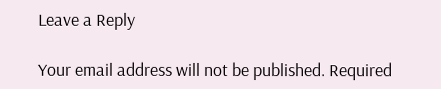Leave a Reply

Your email address will not be published. Required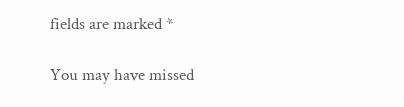fields are marked *

You may have missed